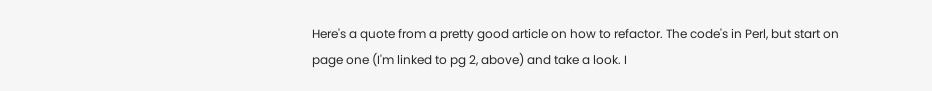Here's a quote from a pretty good article on how to refactor. The code's in Perl, but start on page one (I'm linked to pg 2, above) and take a look. I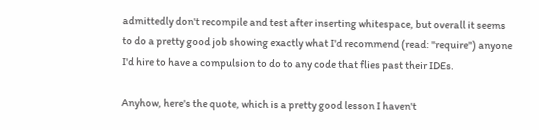admittedly don't recompile and test after inserting whitespace, but overall it seems to do a pretty good job showing exactly what I'd recommend (read: "require") anyone I'd hire to have a compulsion to do to any code that flies past their IDEs.

Anyhow, here's the quote, which is a pretty good lesson I haven't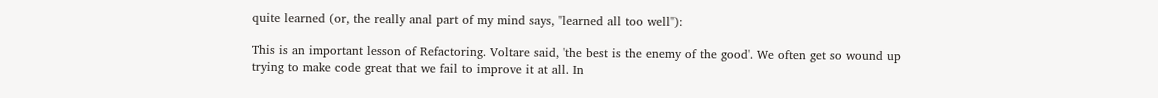quite learned (or, the really anal part of my mind says, "learned all too well"):

This is an important lesson of Refactoring. Voltare said, 'the best is the enemy of the good'. We often get so wound up trying to make code great that we fail to improve it at all. In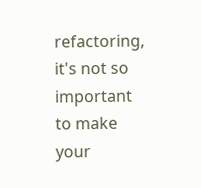refactoring, it's not so important to make your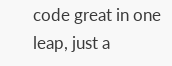code great in one leap, just a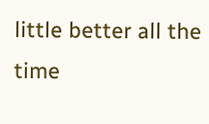little better all the time